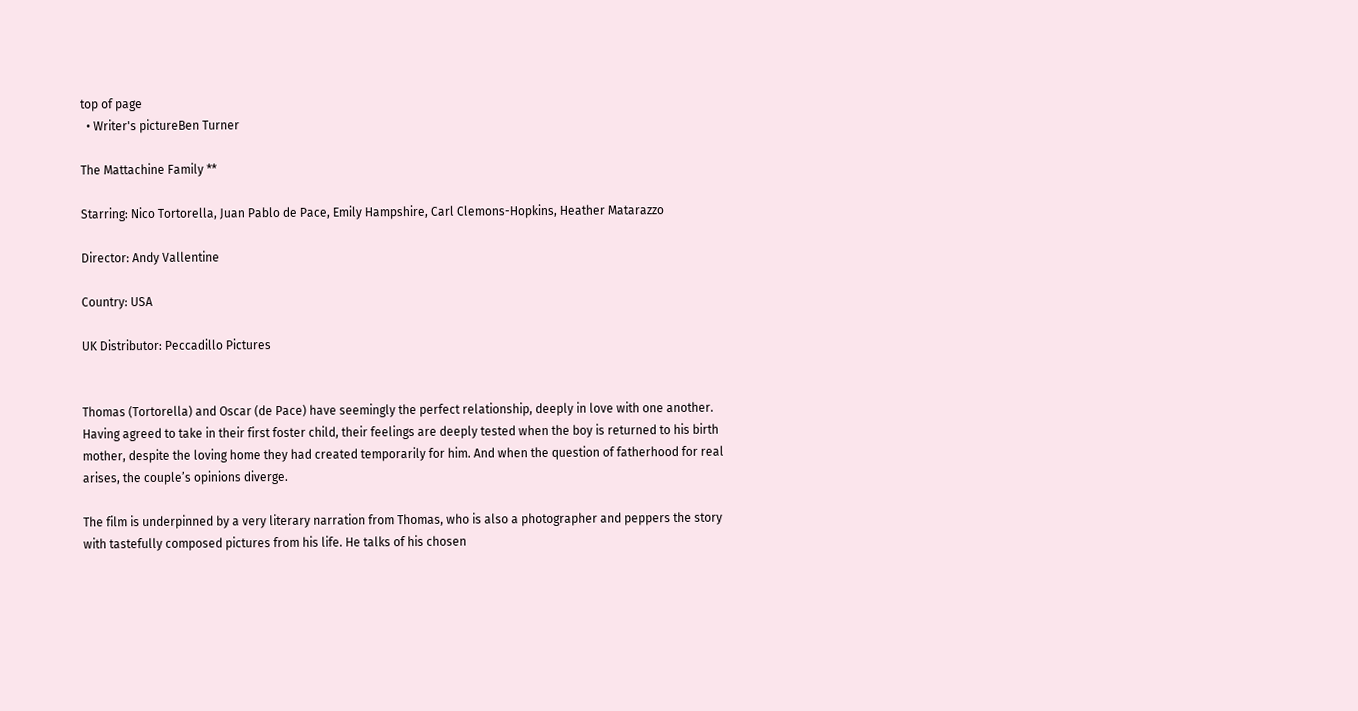top of page
  • Writer's pictureBen Turner

The Mattachine Family **

Starring: Nico Tortorella, Juan Pablo de Pace, Emily Hampshire, Carl Clemons-Hopkins, Heather Matarazzo

Director: Andy Vallentine

Country: USA

UK Distributor: Peccadillo Pictures


Thomas (Tortorella) and Oscar (de Pace) have seemingly the perfect relationship, deeply in love with one another. Having agreed to take in their first foster child, their feelings are deeply tested when the boy is returned to his birth mother, despite the loving home they had created temporarily for him. And when the question of fatherhood for real arises, the couple’s opinions diverge.

The film is underpinned by a very literary narration from Thomas, who is also a photographer and peppers the story with tastefully composed pictures from his life. He talks of his chosen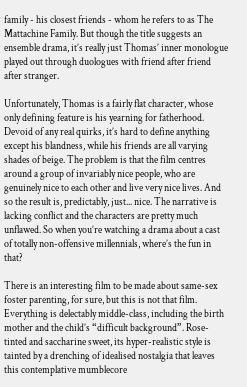family - his closest friends - whom he refers to as The Mattachine Family. But though the title suggests an ensemble drama, it’s really just Thomas’ inner monologue played out through duologues with friend after friend after stranger.

Unfortunately, Thomas is a fairly flat character, whose only defining feature is his yearning for fatherhood. Devoid of any real quirks, it’s hard to define anything except his blandness, while his friends are all varying shades of beige. The problem is that the film centres around a group of invariably nice people, who are genuinely nice to each other and live very nice lives. And so the result is, predictably, just... nice. The narrative is lacking conflict and the characters are pretty much unflawed. So when you’re watching a drama about a cast of totally non-offensive millennials, where’s the fun in that?

There is an interesting film to be made about same-sex foster parenting, for sure, but this is not that film. Everything is delectably middle-class, including the birth mother and the child’s “difficult background”. Rose-tinted and saccharine sweet, its hyper-realistic style is tainted by a drenching of idealised nostalgia that leaves this contemplative mumblecore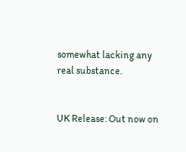somewhat lacking any real substance.


UK Release: Out now on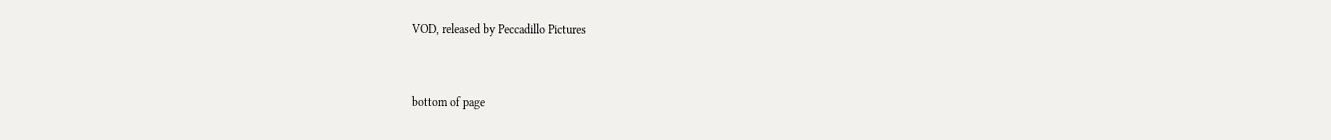VOD, released by Peccadillo Pictures


bottom of page